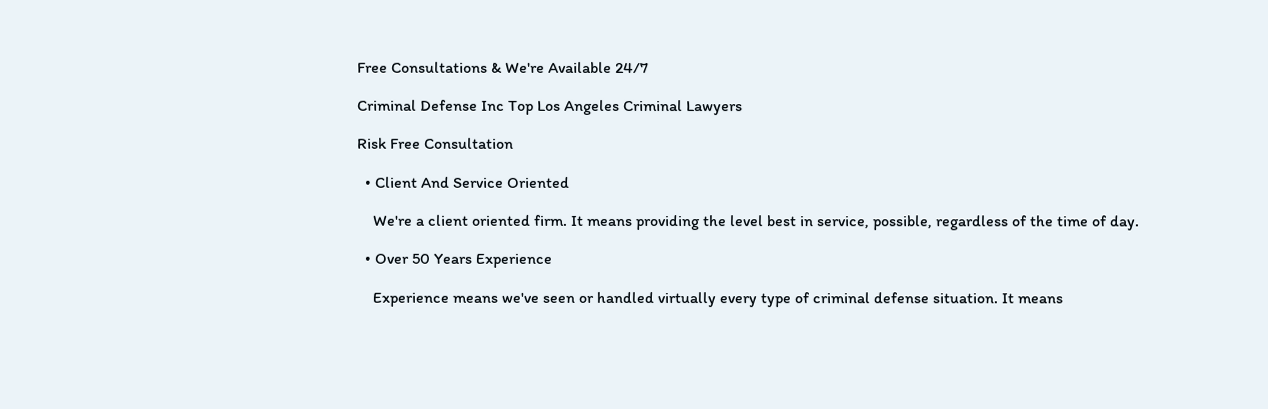Free Consultations & We're Available 24/7

Criminal Defense Inc Top Los Angeles Criminal Lawyers

Risk Free Consultation

  • Client And Service Oriented

    We're a client oriented firm. It means providing the level best in service, possible, regardless of the time of day.

  • Over 50 Years Experience

    Experience means we've seen or handled virtually every type of criminal defense situation. It means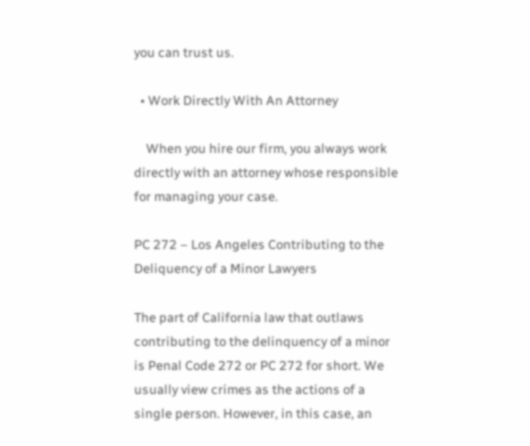you can trust us.

  • Work Directly With An Attorney

    When you hire our firm, you always work directly with an attorney whose responsible for managing your case.

PC 272 – Los Angeles Contributing to the Deliquency of a Minor Lawyers

The part of California law that outlaws contributing to the delinquency of a minor is Penal Code 272 or PC 272 for short. We usually view crimes as the actions of a single person. However, in this case, an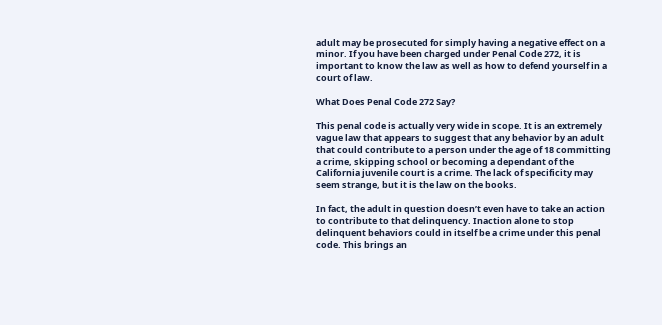adult may be prosecuted for simply having a negative effect on a minor. If you have been charged under Penal Code 272, it is important to know the law as well as how to defend yourself in a court of law.

What Does Penal Code 272 Say?

This penal code is actually very wide in scope. It is an extremely vague law that appears to suggest that any behavior by an adult that could contribute to a person under the age of 18 committing a crime, skipping school or becoming a dependant of the California juvenile court is a crime. The lack of specificity may seem strange, but it is the law on the books.

In fact, the adult in question doesn’t even have to take an action to contribute to that delinquency. Inaction alone to stop delinquent behaviors could in itself be a crime under this penal code. This brings an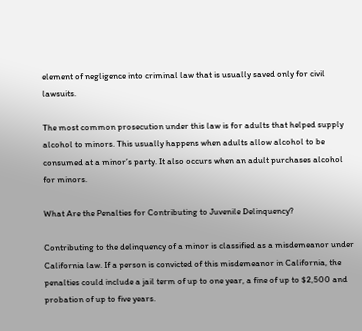element of negligence into criminal law that is usually saved only for civil lawsuits.

The most common prosecution under this law is for adults that helped supply alcohol to minors. This usually happens when adults allow alcohol to be consumed at a minor’s party. It also occurs when an adult purchases alcohol for minors.

What Are the Penalties for Contributing to Juvenile Delinquency?

Contributing to the delinquency of a minor is classified as a misdemeanor under California law. If a person is convicted of this misdemeanor in California, the penalties could include a jail term of up to one year, a fine of up to $2,500 and probation of up to five years.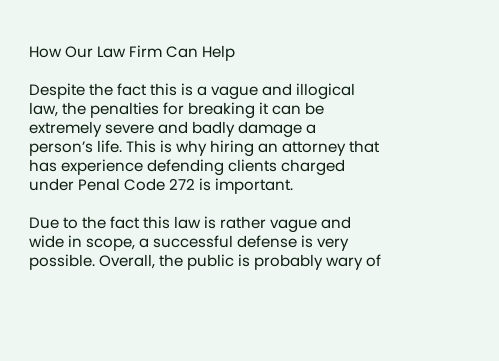How Our Law Firm Can Help

Despite the fact this is a vague and illogical law, the penalties for breaking it can be extremely severe and badly damage a person’s life. This is why hiring an attorney that has experience defending clients charged under Penal Code 272 is important.

Due to the fact this law is rather vague and wide in scope, a successful defense is very possible. Overall, the public is probably wary of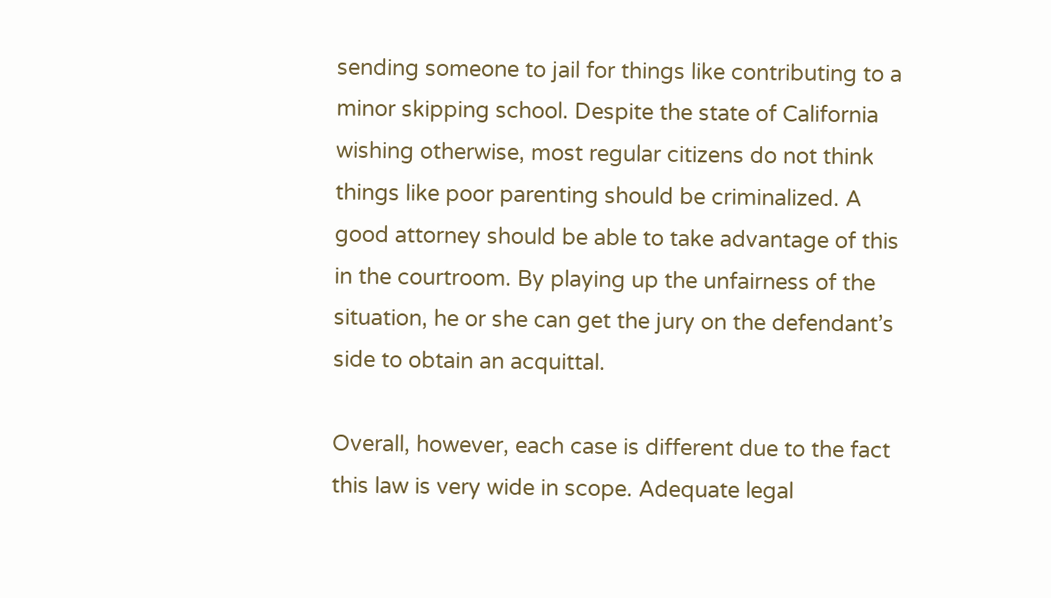sending someone to jail for things like contributing to a minor skipping school. Despite the state of California wishing otherwise, most regular citizens do not think things like poor parenting should be criminalized. A good attorney should be able to take advantage of this in the courtroom. By playing up the unfairness of the situation, he or she can get the jury on the defendant’s side to obtain an acquittal.

Overall, however, each case is different due to the fact this law is very wide in scope. Adequate legal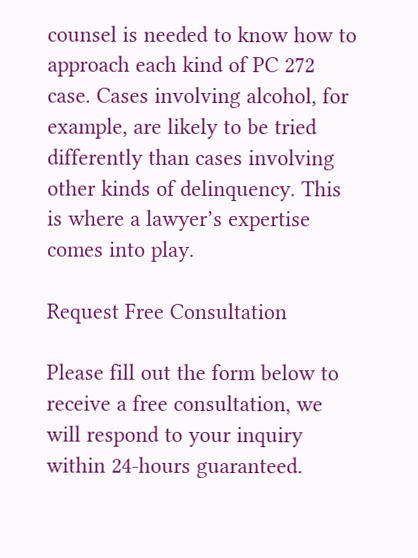counsel is needed to know how to approach each kind of PC 272 case. Cases involving alcohol, for example, are likely to be tried differently than cases involving other kinds of delinquency. This is where a lawyer’s expertise comes into play.

Request Free Consultation

Please fill out the form below to receive a free consultation, we will respond to your inquiry within 24-hours guaranteed.